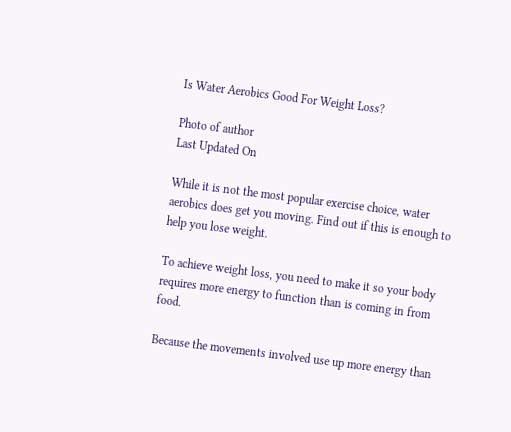Is Water Aerobics Good For Weight Loss?

Photo of author
Last Updated On

While it is not the most popular exercise choice, water aerobics does get you moving. Find out if this is enough to help you lose weight.

To achieve weight loss, you need to make it so your body requires more energy to function than is coming in from food.

Because the movements involved use up more energy than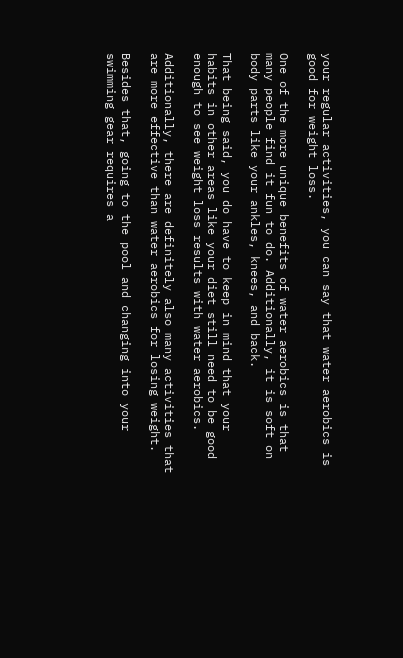your regular activities, you can say that water aerobics is good for weight loss.

One of the more unique benefits of water aerobics is that many people find it fun to do. Additionally, it is soft on body parts like your ankles, knees, and back.

That being said, you do have to keep in mind that your habits in other areas like your diet still need to be good enough to see weight loss results with water aerobics.

Additionally, there are definitely also many activities that are more effective than water aerobics for losing weight.

Besides that, going to the pool and changing into your swimming gear requires a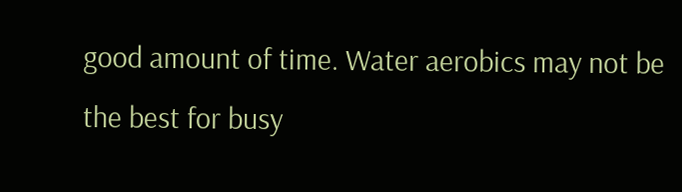good amount of time. Water aerobics may not be the best for busy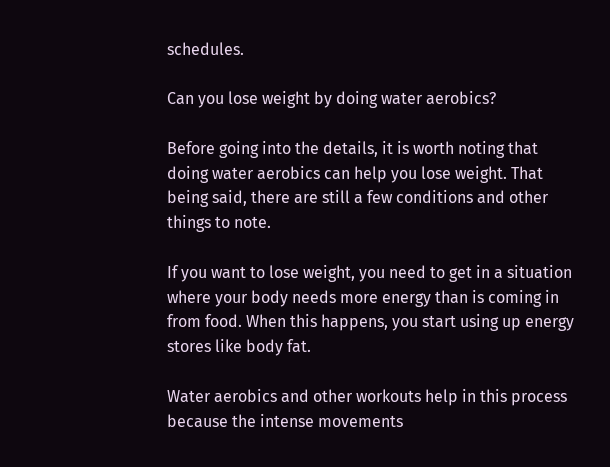schedules.

Can you lose weight by doing water aerobics?

Before going into the details, it is worth noting that doing water aerobics can help you lose weight. That being said, there are still a few conditions and other things to note.

If you want to lose weight, you need to get in a situation where your body needs more energy than is coming in from food. When this happens, you start using up energy stores like body fat.

Water aerobics and other workouts help in this process because the intense movements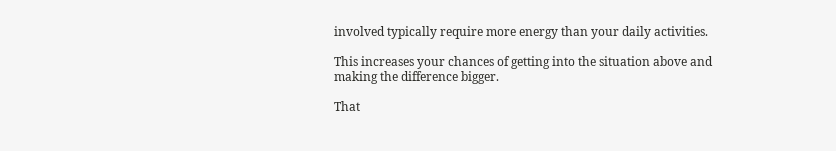involved typically require more energy than your daily activities.

This increases your chances of getting into the situation above and making the difference bigger.

That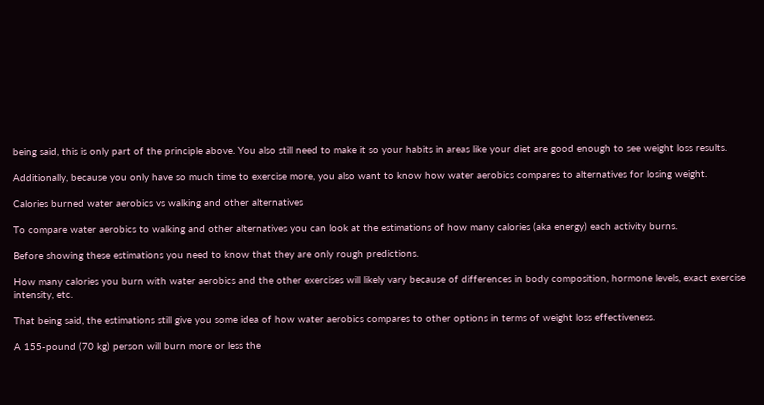being said, this is only part of the principle above. You also still need to make it so your habits in areas like your diet are good enough to see weight loss results.

Additionally, because you only have so much time to exercise more, you also want to know how water aerobics compares to alternatives for losing weight.

Calories burned water aerobics vs walking and other alternatives

To compare water aerobics to walking and other alternatives you can look at the estimations of how many calories (aka energy) each activity burns.

Before showing these estimations you need to know that they are only rough predictions.

How many calories you burn with water aerobics and the other exercises will likely vary because of differences in body composition, hormone levels, exact exercise intensity, etc.

That being said, the estimations still give you some idea of how water aerobics compares to other options in terms of weight loss effectiveness.

A 155-pound (70 kg) person will burn more or less the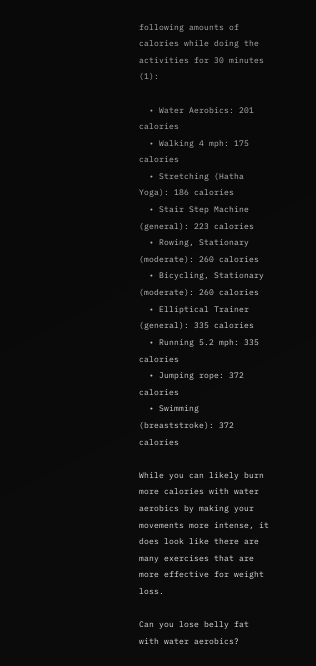following amounts of calories while doing the activities for 30 minutes (1):

  • Water Aerobics: 201 calories
  • Walking 4 mph: 175 calories
  • Stretching (Hatha Yoga): 186 calories
  • Stair Step Machine (general): 223 calories
  • Rowing, Stationary (moderate): 260 calories
  • Bicycling, Stationary (moderate): 260 calories
  • Elliptical Trainer (general): 335 calories
  • Running 5.2 mph: 335 calories
  • Jumping rope: 372 calories
  • Swimming (breaststroke): 372 calories

While you can likely burn more calories with water aerobics by making your movements more intense, it does look like there are many exercises that are more effective for weight loss.

Can you lose belly fat with water aerobics?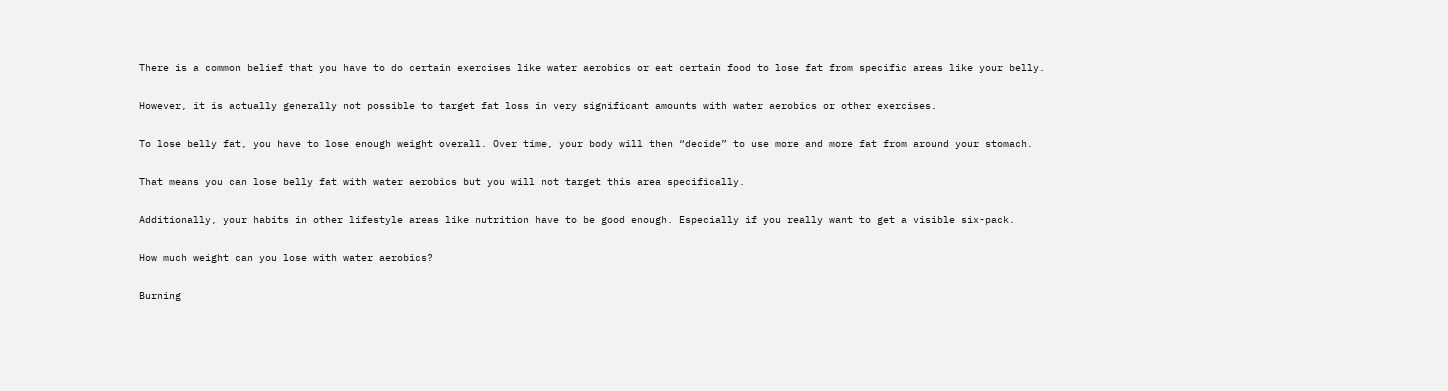There is a common belief that you have to do certain exercises like water aerobics or eat certain food to lose fat from specific areas like your belly.

However, it is actually generally not possible to target fat loss in very significant amounts with water aerobics or other exercises.

To lose belly fat, you have to lose enough weight overall. Over time, your body will then “decide” to use more and more fat from around your stomach.

That means you can lose belly fat with water aerobics but you will not target this area specifically.

Additionally, your habits in other lifestyle areas like nutrition have to be good enough. Especially if you really want to get a visible six-pack.

How much weight can you lose with water aerobics?

Burning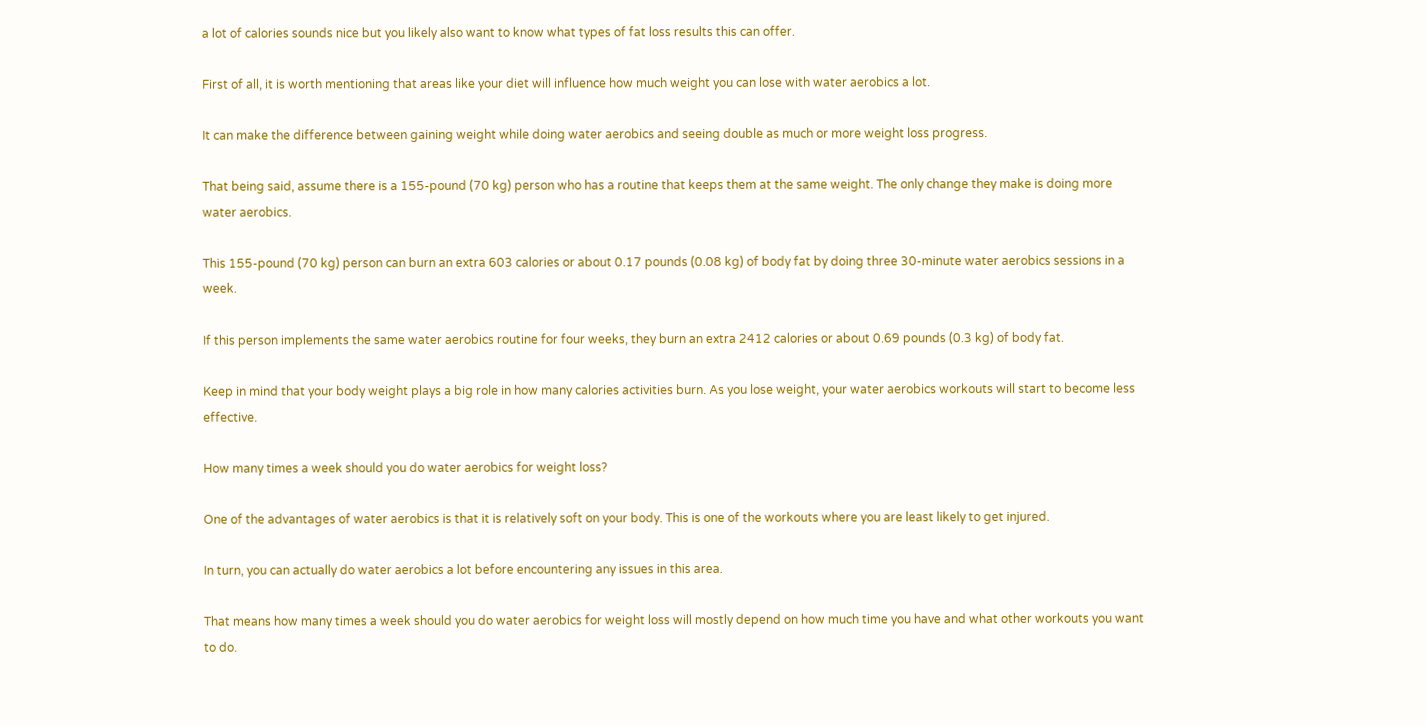a lot of calories sounds nice but you likely also want to know what types of fat loss results this can offer.

First of all, it is worth mentioning that areas like your diet will influence how much weight you can lose with water aerobics a lot.

It can make the difference between gaining weight while doing water aerobics and seeing double as much or more weight loss progress.

That being said, assume there is a 155-pound (70 kg) person who has a routine that keeps them at the same weight. The only change they make is doing more water aerobics.

This 155-pound (70 kg) person can burn an extra 603 calories or about 0.17 pounds (0.08 kg) of body fat by doing three 30-minute water aerobics sessions in a week.

If this person implements the same water aerobics routine for four weeks, they burn an extra 2412 calories or about 0.69 pounds (0.3 kg) of body fat.

Keep in mind that your body weight plays a big role in how many calories activities burn. As you lose weight, your water aerobics workouts will start to become less effective.

How many times a week should you do water aerobics for weight loss?

One of the advantages of water aerobics is that it is relatively soft on your body. This is one of the workouts where you are least likely to get injured.

In turn, you can actually do water aerobics a lot before encountering any issues in this area.

That means how many times a week should you do water aerobics for weight loss will mostly depend on how much time you have and what other workouts you want to do.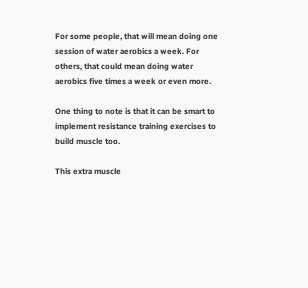For some people, that will mean doing one session of water aerobics a week. For others, that could mean doing water aerobics five times a week or even more.

One thing to note is that it can be smart to implement resistance training exercises to build muscle too.

This extra muscle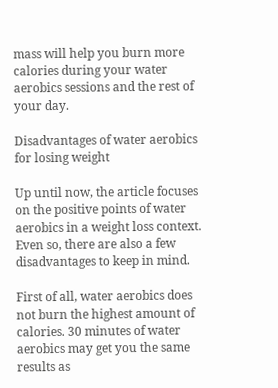mass will help you burn more calories during your water aerobics sessions and the rest of your day.

Disadvantages of water aerobics for losing weight

Up until now, the article focuses on the positive points of water aerobics in a weight loss context. Even so, there are also a few disadvantages to keep in mind.

First of all, water aerobics does not burn the highest amount of calories. 30 minutes of water aerobics may get you the same results as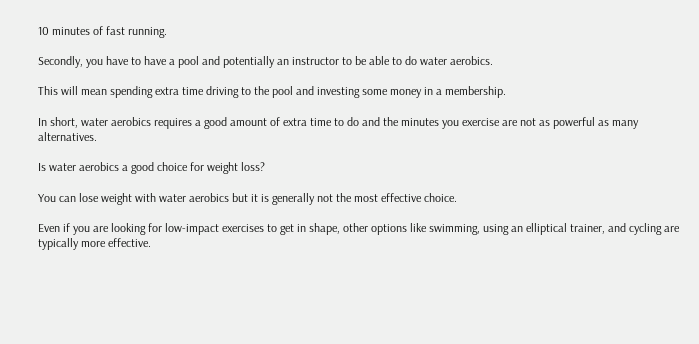10 minutes of fast running.

Secondly, you have to have a pool and potentially an instructor to be able to do water aerobics.

This will mean spending extra time driving to the pool and investing some money in a membership.

In short, water aerobics requires a good amount of extra time to do and the minutes you exercise are not as powerful as many alternatives.

Is water aerobics a good choice for weight loss?

You can lose weight with water aerobics but it is generally not the most effective choice.

Even if you are looking for low-impact exercises to get in shape, other options like swimming, using an elliptical trainer, and cycling are typically more effective.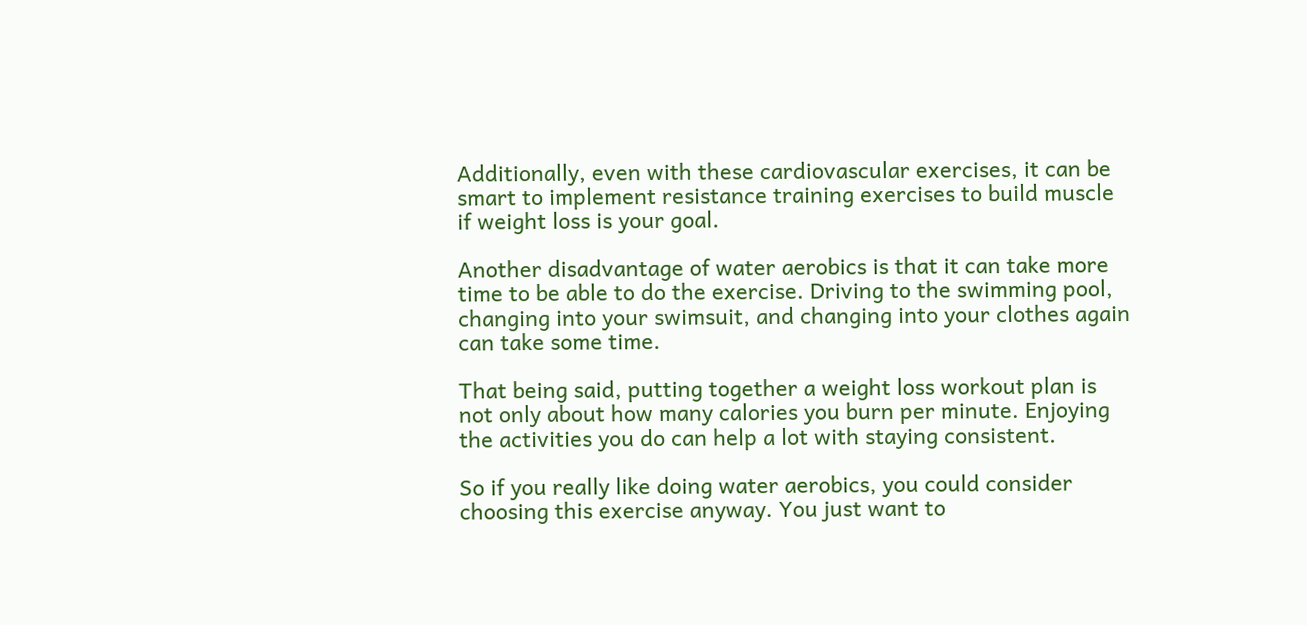Additionally, even with these cardiovascular exercises, it can be smart to implement resistance training exercises to build muscle if weight loss is your goal.

Another disadvantage of water aerobics is that it can take more time to be able to do the exercise. Driving to the swimming pool, changing into your swimsuit, and changing into your clothes again can take some time.

That being said, putting together a weight loss workout plan is not only about how many calories you burn per minute. Enjoying the activities you do can help a lot with staying consistent.

So if you really like doing water aerobics, you could consider choosing this exercise anyway. You just want to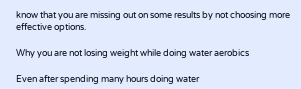know that you are missing out on some results by not choosing more effective options.

Why you are not losing weight while doing water aerobics

Even after spending many hours doing water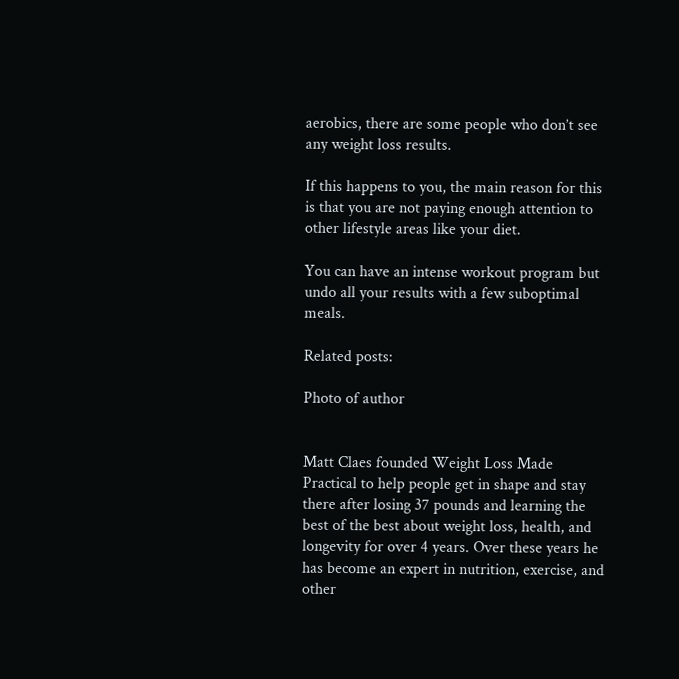aerobics, there are some people who don’t see any weight loss results.

If this happens to you, the main reason for this is that you are not paying enough attention to other lifestyle areas like your diet.

You can have an intense workout program but undo all your results with a few suboptimal meals.

Related posts:

Photo of author


Matt Claes founded Weight Loss Made Practical to help people get in shape and stay there after losing 37 pounds and learning the best of the best about weight loss, health, and longevity for over 4 years. Over these years he has become an expert in nutrition, exercise, and other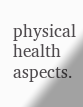physical health aspects.